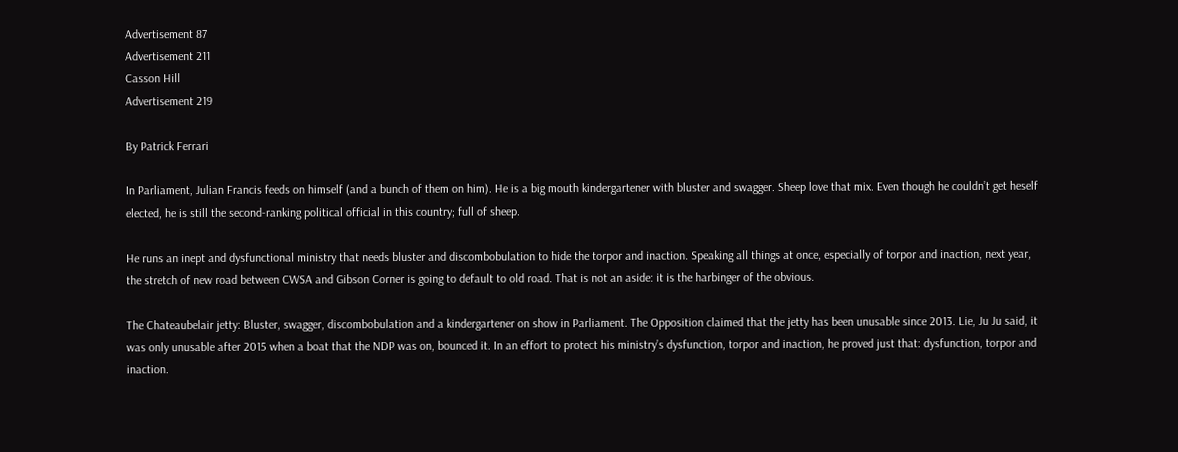Advertisement 87
Advertisement 211
Casson Hill
Advertisement 219

By Patrick Ferrari

In Parliament, Julian Francis feeds on himself (and a bunch of them on him). He is a big mouth kindergartener with bluster and swagger. Sheep love that mix. Even though he couldn’t get heself elected, he is still the second-ranking political official in this country; full of sheep.

He runs an inept and dysfunctional ministry that needs bluster and discombobulation to hide the torpor and inaction. Speaking all things at once, especially of torpor and inaction, next year, the stretch of new road between CWSA and Gibson Corner is going to default to old road. That is not an aside: it is the harbinger of the obvious.

The Chateaubelair jetty: Bluster, swagger, discombobulation and a kindergartener on show in Parliament. The Opposition claimed that the jetty has been unusable since 2013. Lie, Ju Ju said, it was only unusable after 2015 when a boat that the NDP was on, bounced it. In an effort to protect his ministry’s dysfunction, torpor and inaction, he proved just that: dysfunction, torpor and inaction.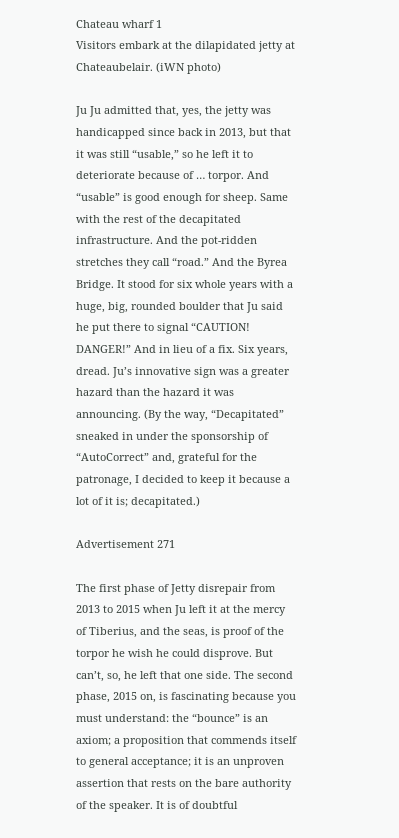Chateau wharf 1
Visitors embark at the dilapidated jetty at Chateaubelair. (iWN photo)

Ju Ju admitted that, yes, the jetty was handicapped since back in 2013, but that it was still “usable,” so he left it to deteriorate because of … torpor. And “usable” is good enough for sheep. Same with the rest of the decapitated infrastructure. And the pot-ridden stretches they call “road.” And the Byrea Bridge. It stood for six whole years with a huge, big, rounded boulder that Ju said he put there to signal “CAUTION! DANGER!” And in lieu of a fix. Six years, dread. Ju’s innovative sign was a greater hazard than the hazard it was announcing. (By the way, “Decapitated” sneaked in under the sponsorship of “AutoCorrect” and, grateful for the patronage, I decided to keep it because a lot of it is; decapitated.)

Advertisement 271

The first phase of Jetty disrepair from 2013 to 2015 when Ju left it at the mercy of Tiberius, and the seas, is proof of the torpor he wish he could disprove. But can’t, so, he left that one side. The second phase, 2015 on, is fascinating because you must understand: the “bounce” is an axiom; a proposition that commends itself to general acceptance; it is an unproven assertion that rests on the bare authority of the speaker. It is of doubtful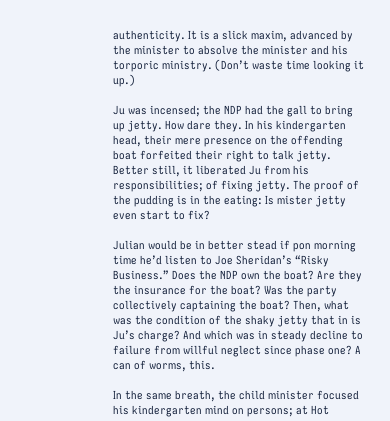authenticity. It is a slick maxim, advanced by the minister to absolve the minister and his torporic ministry. (Don’t waste time looking it up.)

Ju was incensed; the NDP had the gall to bring up jetty. How dare they. In his kindergarten head, their mere presence on the offending boat forfeited their right to talk jetty. Better still, it liberated Ju from his responsibilities; of fixing jetty. The proof of the pudding is in the eating: Is mister jetty even start to fix?

Julian would be in better stead if pon morning time he’d listen to Joe Sheridan’s “Risky Business.” Does the NDP own the boat? Are they the insurance for the boat? Was the party collectively captaining the boat? Then, what was the condition of the shaky jetty that in is Ju’s charge? And which was in steady decline to failure from willful neglect since phase one? A can of worms, this.

In the same breath, the child minister focused his kindergarten mind on persons; at Hot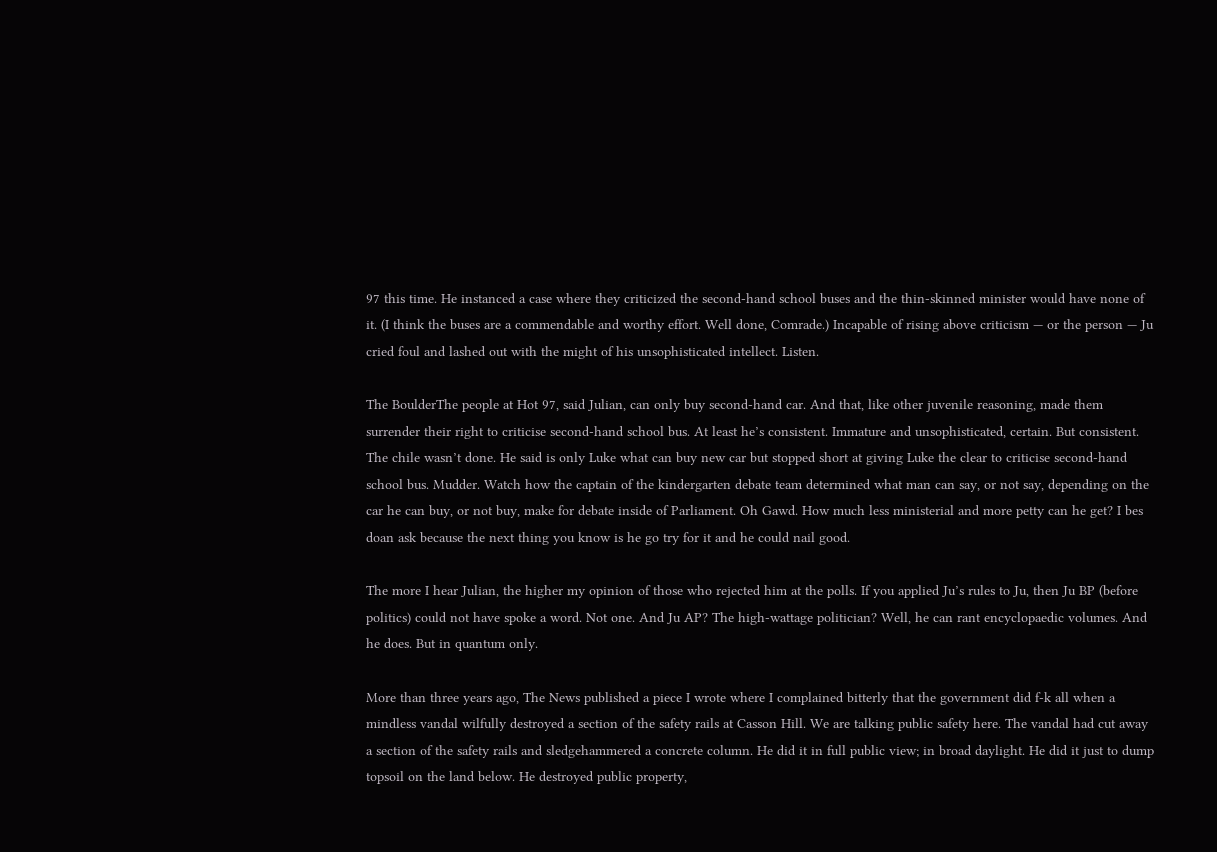97 this time. He instanced a case where they criticized the second-hand school buses and the thin-skinned minister would have none of it. (I think the buses are a commendable and worthy effort. Well done, Comrade.) Incapable of rising above criticism — or the person — Ju cried foul and lashed out with the might of his unsophisticated intellect. Listen.

The BoulderThe people at Hot 97, said Julian, can only buy second-hand car. And that, like other juvenile reasoning, made them surrender their right to criticise second-hand school bus. At least he’s consistent. Immature and unsophisticated, certain. But consistent. The chile wasn’t done. He said is only Luke what can buy new car but stopped short at giving Luke the clear to criticise second-hand school bus. Mudder. Watch how the captain of the kindergarten debate team determined what man can say, or not say, depending on the car he can buy, or not buy, make for debate inside of Parliament. Oh Gawd. How much less ministerial and more petty can he get? I bes doan ask because the next thing you know is he go try for it and he could nail good.

The more I hear Julian, the higher my opinion of those who rejected him at the polls. If you applied Ju’s rules to Ju, then Ju BP (before politics) could not have spoke a word. Not one. And Ju AP? The high-wattage politician? Well, he can rant encyclopaedic volumes. And he does. But in quantum only.

More than three years ago, The News published a piece I wrote where I complained bitterly that the government did f-k all when a mindless vandal wilfully destroyed a section of the safety rails at Casson Hill. We are talking public safety here. The vandal had cut away a section of the safety rails and sledgehammered a concrete column. He did it in full public view; in broad daylight. He did it just to dump topsoil on the land below. He destroyed public property,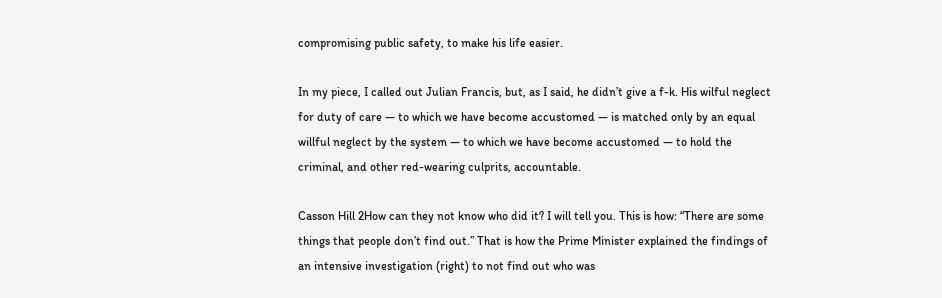compromising public safety, to make his life easier.

In my piece, I called out Julian Francis, but, as I said, he didn’t give a f-k. His wilful neglect for duty of care — to which we have become accustomed — is matched only by an equal willful neglect by the system — to which we have become accustomed — to hold the criminal, and other red-wearing culprits, accountable.

Casson Hill 2How can they not know who did it? I will tell you. This is how: “There are some things that people don’t find out.” That is how the Prime Minister explained the findings of an intensive investigation (right) to not find out who was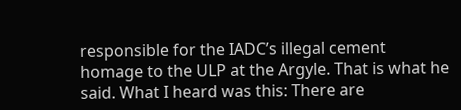responsible for the IADC’s illegal cement homage to the ULP at the Argyle. That is what he said. What I heard was this: There are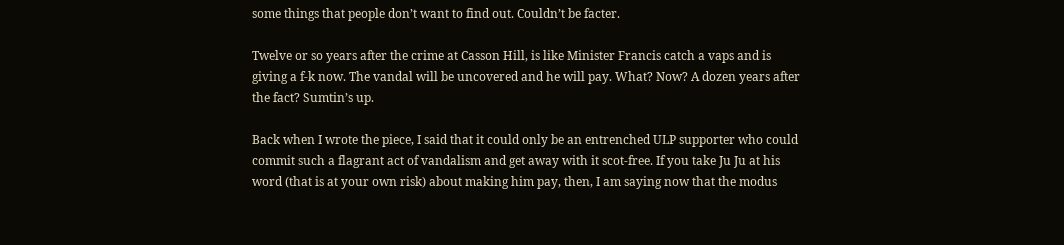some things that people don’t want to find out. Couldn’t be facter.

Twelve or so years after the crime at Casson Hill, is like Minister Francis catch a vaps and is giving a f-k now. The vandal will be uncovered and he will pay. What? Now? A dozen years after the fact? Sumtin’s up.

Back when I wrote the piece, I said that it could only be an entrenched ULP supporter who could commit such a flagrant act of vandalism and get away with it scot-free. If you take Ju Ju at his word (that is at your own risk) about making him pay, then, I am saying now that the modus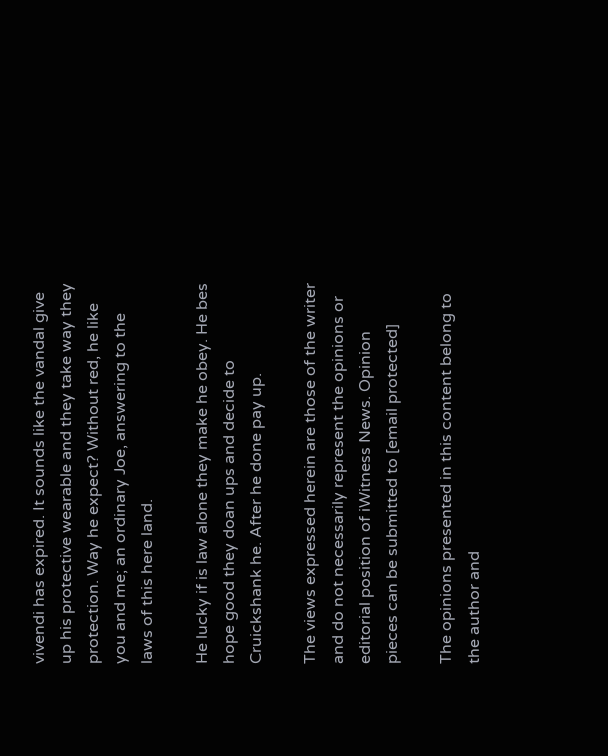vivendi has expired. It sounds like the vandal give up his protective wearable and they take way they protection. Way he expect? Without red, he like you and me; an ordinary Joe, answering to the laws of this here land.

He lucky if is law alone they make he obey. He bes hope good they doan ups and decide to Cruickshank he. After he done pay up.

The views expressed herein are those of the writer and do not necessarily represent the opinions or editorial position of iWitness News. Opinion pieces can be submitted to [email protected]

The opinions presented in this content belong to the author and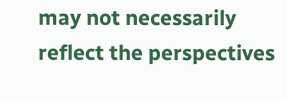may not necessarily reflect the perspectives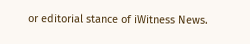or editorial stance of iWitness News.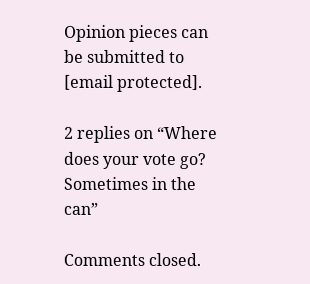Opinion pieces can be submitted to [email protected].

2 replies on “Where does your vote go? Sometimes in the can”

Comments closed.